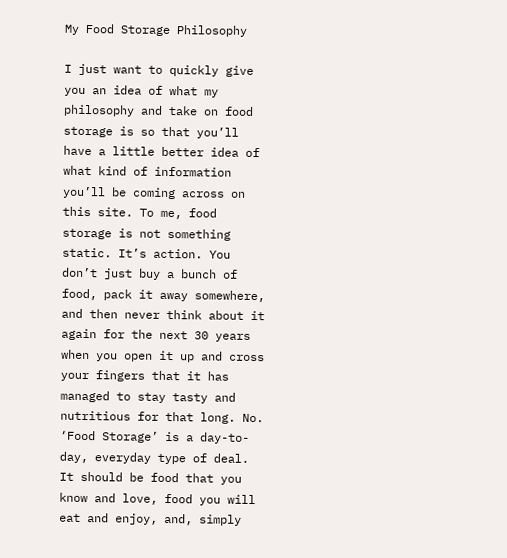My Food Storage Philosophy

I just want to quickly give you an idea of what my philosophy and take on food storage is so that you’ll have a little better idea of what kind of information you’ll be coming across on this site. To me, food storage is not something static. It’s action. You don’t just buy a bunch of food, pack it away somewhere, and then never think about it again for the next 30 years when you open it up and cross your fingers that it has managed to stay tasty and nutritious for that long. No. ‘Food Storage’ is a day-to-day, everyday type of deal. It should be food that you know and love, food you will eat and enjoy, and, simply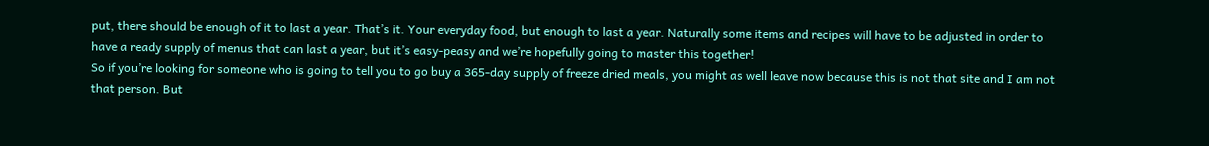put, there should be enough of it to last a year. That’s it. Your everyday food, but enough to last a year. Naturally some items and recipes will have to be adjusted in order to have a ready supply of menus that can last a year, but it’s easy-peasy and we’re hopefully going to master this together!
So if you’re looking for someone who is going to tell you to go buy a 365-day supply of freeze dried meals, you might as well leave now because this is not that site and I am not that person. But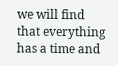we will find that everything has a time and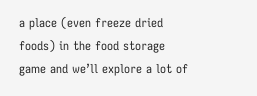a place (even freeze dried foods) in the food storage game and we’ll explore a lot of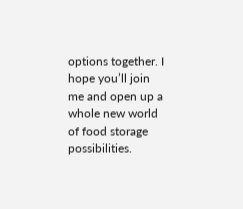options together. I hope you’ll join me and open up a whole new world of food storage possibilities.